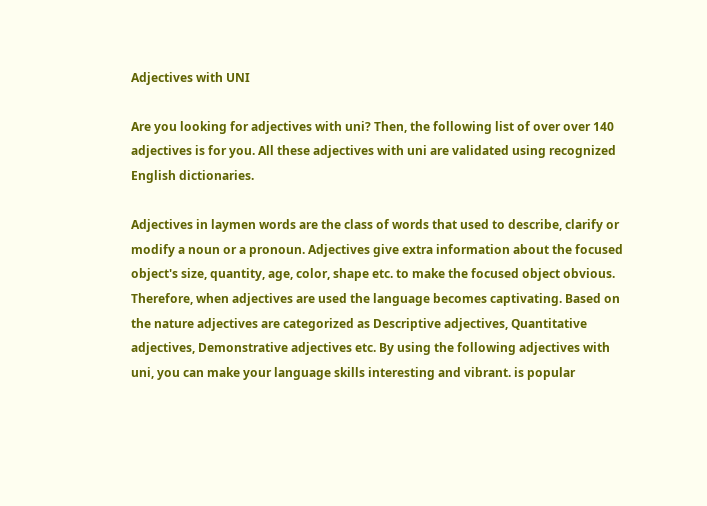Adjectives with UNI

Are you looking for adjectives with uni? Then, the following list of over over 140 adjectives is for you. All these adjectives with uni are validated using recognized English dictionaries.

Adjectives in laymen words are the class of words that used to describe, clarify or modify a noun or a pronoun. Adjectives give extra information about the focused object's size, quantity, age, color, shape etc. to make the focused object obvious. Therefore, when adjectives are used the language becomes captivating. Based on the nature adjectives are categorized as Descriptive adjectives, Quantitative adjectives, Demonstrative adjectives etc. By using the following adjectives with uni, you can make your language skills interesting and vibrant. is popular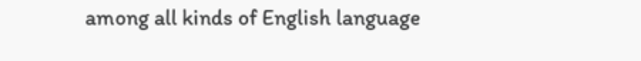among all kinds of English language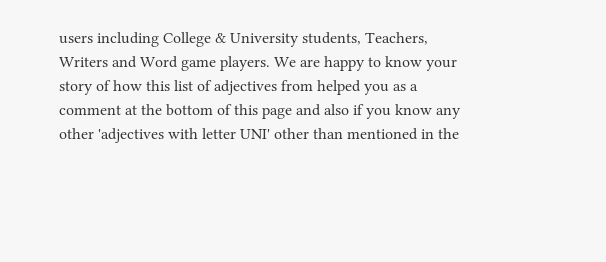users including College & University students, Teachers, Writers and Word game players. We are happy to know your story of how this list of adjectives from helped you as a comment at the bottom of this page and also if you know any other 'adjectives with letter UNI' other than mentioned in the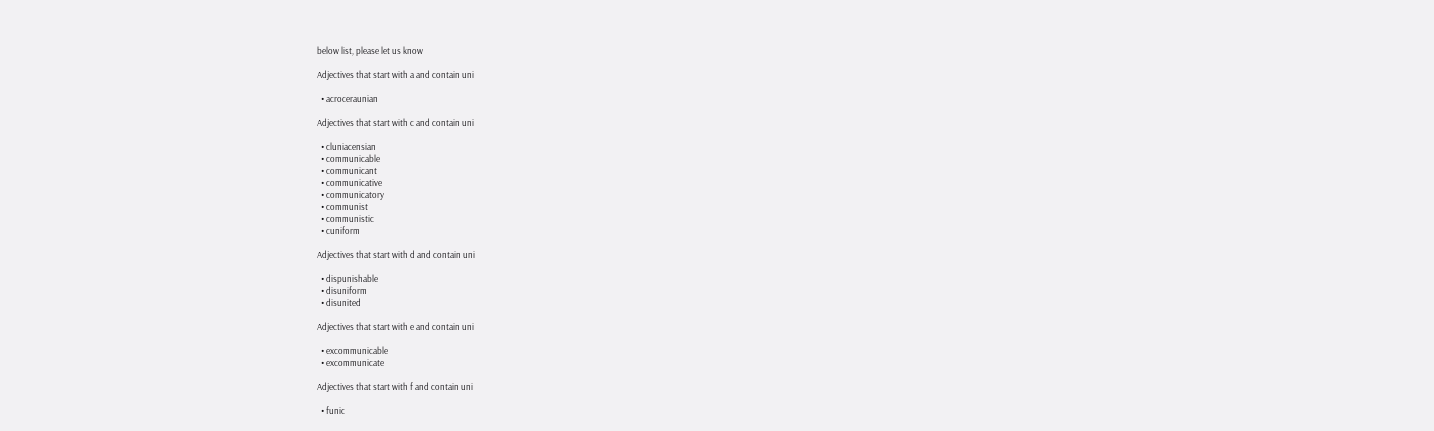below list, please let us know

Adjectives that start with a and contain uni

  • acroceraunian

Adjectives that start with c and contain uni

  • cluniacensian
  • communicable
  • communicant
  • communicative
  • communicatory
  • communist
  • communistic
  • cuniform

Adjectives that start with d and contain uni

  • dispunishable
  • disuniform
  • disunited

Adjectives that start with e and contain uni

  • excommunicable
  • excommunicate

Adjectives that start with f and contain uni

  • funic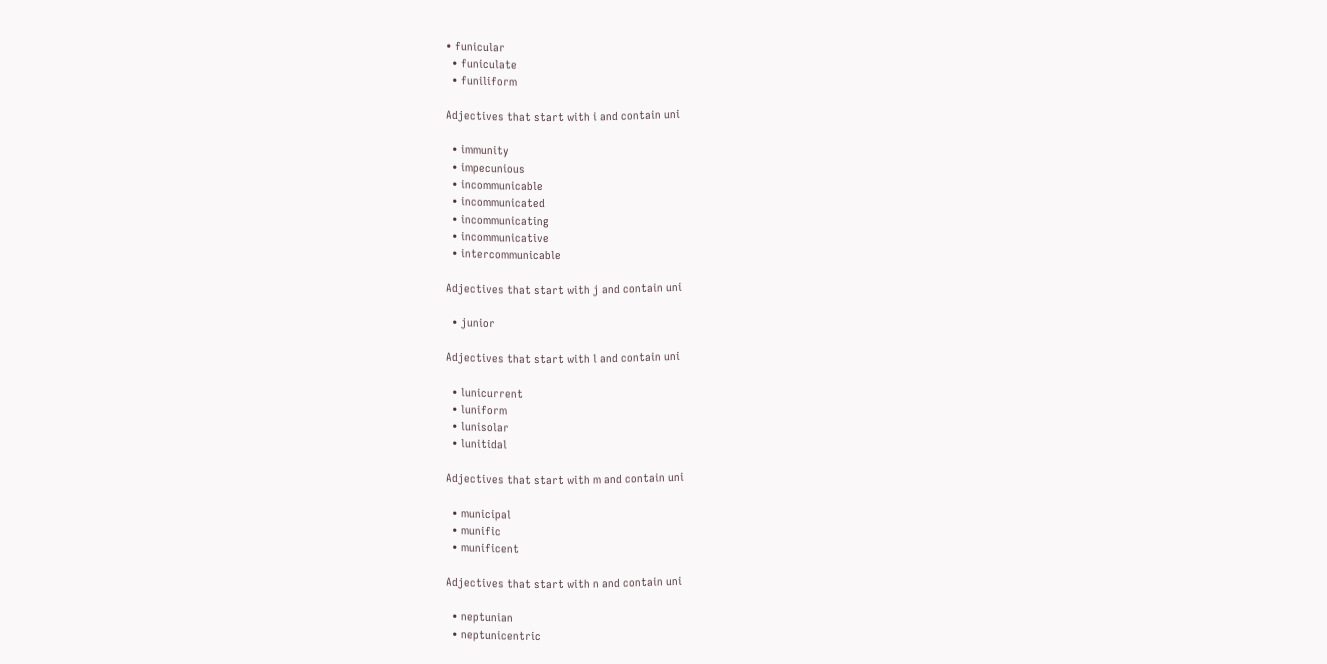• funicular
  • funiculate
  • funiliform

Adjectives that start with i and contain uni

  • immunity
  • impecunious
  • incommunicable
  • incommunicated
  • incommunicating
  • incommunicative
  • intercommunicable

Adjectives that start with j and contain uni

  • junior

Adjectives that start with l and contain uni

  • lunicurrent
  • luniform
  • lunisolar
  • lunitidal

Adjectives that start with m and contain uni

  • municipal
  • munific
  • munificent

Adjectives that start with n and contain uni

  • neptunian
  • neptunicentric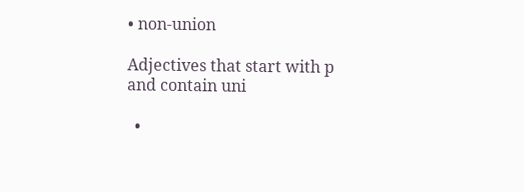• non-union

Adjectives that start with p and contain uni

  •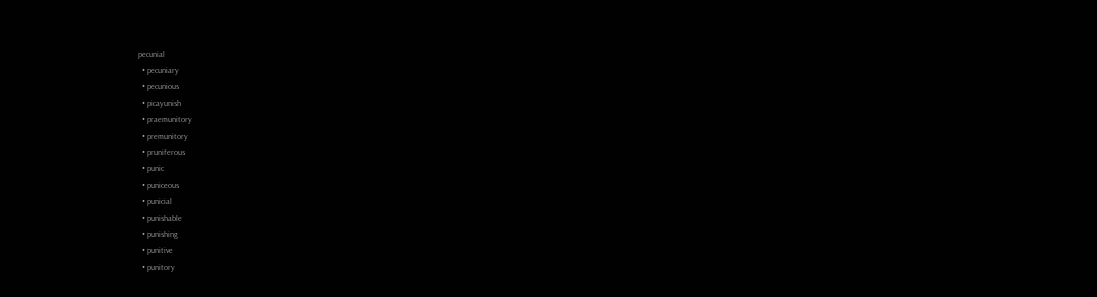pecunial
  • pecuniary
  • pecunious
  • picayunish
  • praemunitory
  • premunitory
  • pruniferous
  • punic
  • puniceous
  • punicial
  • punishable
  • punishing
  • punitive
  • punitory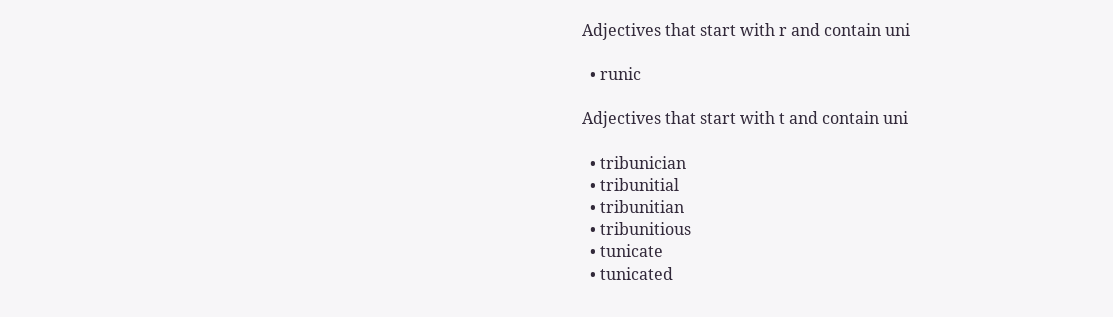Adjectives that start with r and contain uni

  • runic

Adjectives that start with t and contain uni

  • tribunician
  • tribunitial
  • tribunitian
  • tribunitious
  • tunicate
  • tunicated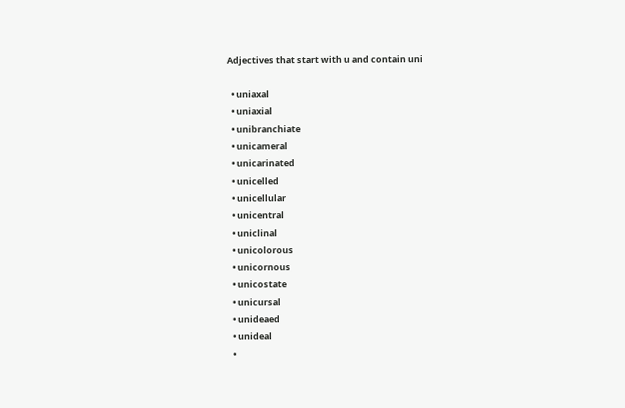Adjectives that start with u and contain uni

  • uniaxal
  • uniaxial
  • unibranchiate
  • unicameral
  • unicarinated
  • unicelled
  • unicellular
  • unicentral
  • uniclinal
  • unicolorous
  • unicornous
  • unicostate
  • unicursal
  • unideaed
  • unideal
  •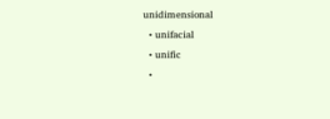unidimensional
  • unifacial
  • unific
  •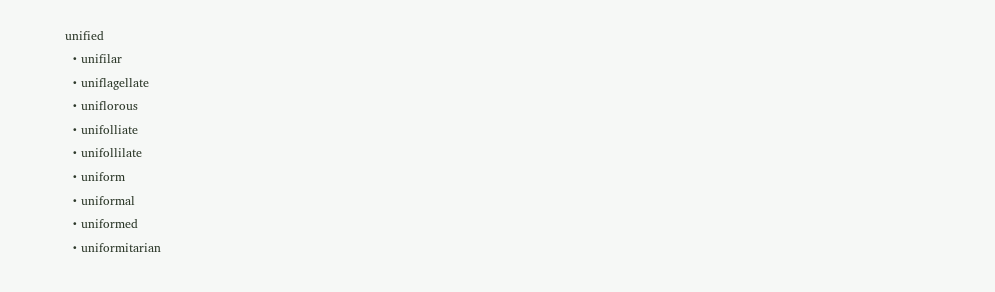unified
  • unifilar
  • uniflagellate
  • uniflorous
  • unifolliate
  • unifollilate
  • uniform
  • uniformal
  • uniformed
  • uniformitarian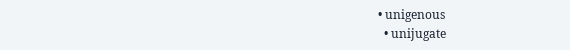• unigenous
  • unijugate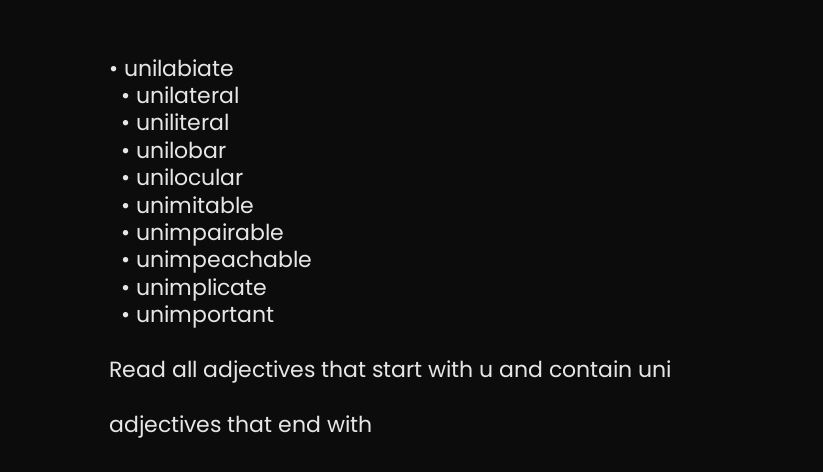• unilabiate
  • unilateral
  • uniliteral
  • unilobar
  • unilocular
  • unimitable
  • unimpairable
  • unimpeachable
  • unimplicate
  • unimportant

Read all adjectives that start with u and contain uni

adjectives that end with